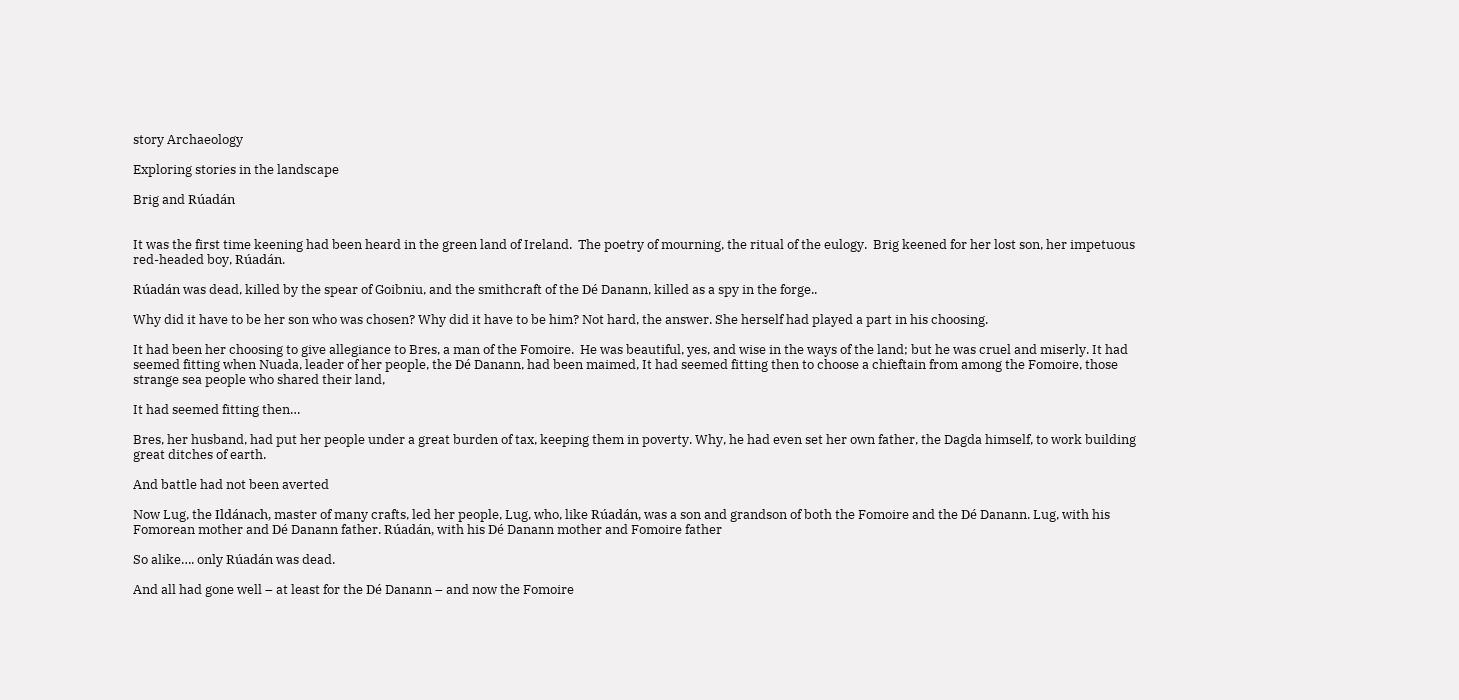story Archaeology

Exploring stories in the landscape

Brig and Rúadán


It was the first time keening had been heard in the green land of Ireland.  The poetry of mourning, the ritual of the eulogy.  Brig keened for her lost son, her impetuous red-headed boy, Rúadán.

Rúadán was dead, killed by the spear of Goibniu, and the smithcraft of the Dé Danann, killed as a spy in the forge..

Why did it have to be her son who was chosen? Why did it have to be him? Not hard, the answer. She herself had played a part in his choosing.

It had been her choosing to give allegiance to Bres, a man of the Fomoire.  He was beautiful, yes, and wise in the ways of the land; but he was cruel and miserly. It had seemed fitting when Nuada, leader of her people, the Dé Danann, had been maimed, It had seemed fitting then to choose a chieftain from among the Fomoire, those strange sea people who shared their land,

It had seemed fitting then…

Bres, her husband, had put her people under a great burden of tax, keeping them in poverty. Why, he had even set her own father, the Dagda himself, to work building great ditches of earth.

And battle had not been averted

Now Lug, the Ildánach, master of many crafts, led her people, Lug, who, like Rúadán, was a son and grandson of both the Fomoire and the Dé Danann. Lug, with his Fomorean mother and Dé Danann father. Rúadán, with his Dé Danann mother and Fomoire father

So alike…. only Rúadán was dead.

And all had gone well – at least for the Dé Danann – and now the Fomoire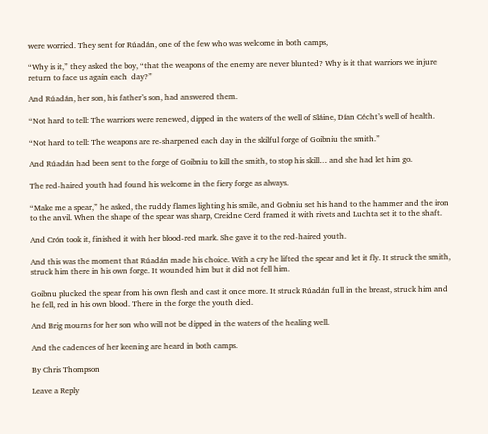were worried. They sent for Rúadán, one of the few who was welcome in both camps,

“Why is it,” they asked the boy, “that the weapons of the enemy are never blunted? Why is it that warriors we injure return to face us again each  day?”

And Rúadán, her son, his father’s son, had answered them.

“Not hard to tell: The warriors were renewed, dipped in the waters of the well of Sláine, Dían Cécht’s well of health.

“Not hard to tell: The weapons are re-sharpened each day in the skilful forge of Goibniu the smith.”

And Rúadán had been sent to the forge of Goibniu to kill the smith, to stop his skill… and she had let him go.

The red-haired youth had found his welcome in the fiery forge as always.

“Make me a spear,” he asked, the ruddy flames lighting his smile, and Gobniu set his hand to the hammer and the iron to the anvil. When the shape of the spear was sharp, Creidne Cerd framed it with rivets and Luchta set it to the shaft.

And Crón took it, finished it with her blood-red mark. She gave it to the red-haired youth.

And this was the moment that Rúadán made his choice. With a cry he lifted the spear and let it fly. It struck the smith, struck him there in his own forge. It wounded him but it did not fell him.

Goibnu plucked the spear from his own flesh and cast it once more. It struck Rúadán full in the breast, struck him and he fell, red in his own blood. There in the forge the youth died.

And Brig mourns for her son who will not be dipped in the waters of the healing well.

And the cadences of her keening are heard in both camps.

By Chris Thompson

Leave a Reply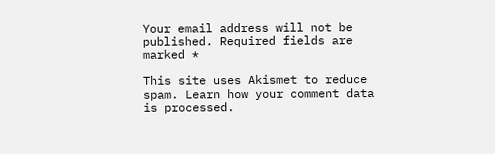Your email address will not be published. Required fields are marked *

This site uses Akismet to reduce spam. Learn how your comment data is processed.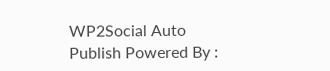WP2Social Auto Publish Powered By :